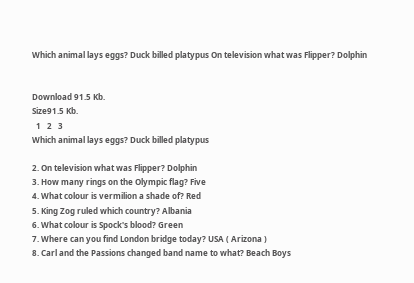Which animal lays eggs? Duck billed platypus On television what was Flipper? Dolphin


Download 91.5 Kb.
Size91.5 Kb.
  1   2   3
Which animal lays eggs? Duck billed platypus

2. On television what was Flipper? Dolphin
3. How many rings on the Olympic flag? Five
4. What colour is vermilion a shade of? Red
5. King Zog ruled which country? Albania
6. What colour is Spock's blood? Green
7. Where can you find London bridge today? USA ( Arizona )
8. Carl and the Passions changed band name to what? Beach Boys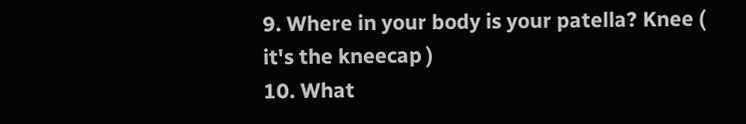9. Where in your body is your patella? Knee ( it's the kneecap )
10. What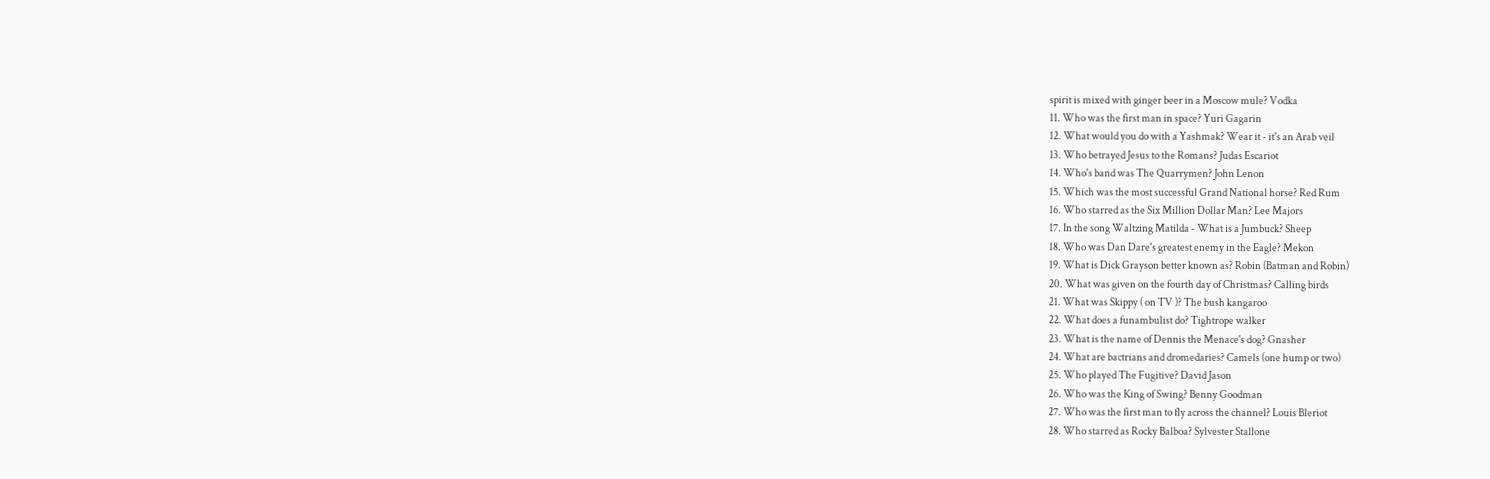spirit is mixed with ginger beer in a Moscow mule? Vodka
11. Who was the first man in space? Yuri Gagarin
12. What would you do with a Yashmak? Wear it - it's an Arab veil
13. Who betrayed Jesus to the Romans? Judas Escariot
14. Who's band was The Quarrymen? John Lenon
15. Which was the most successful Grand National horse? Red Rum
16. Who starred as the Six Million Dollar Man? Lee Majors
17. In the song Waltzing Matilda - What is a Jumbuck? Sheep
18. Who was Dan Dare's greatest enemy in the Eagle? Mekon
19. What is Dick Grayson better known as? Robin (Batman and Robin)
20. What was given on the fourth day of Christmas? Calling birds
21. What was Skippy ( on TV )? The bush kangaroo
22. What does a funambulist do? Tightrope walker
23. What is the name of Dennis the Menace's dog? Gnasher
24. What are bactrians and dromedaries? Camels (one hump or two)
25. Who played The Fugitive? David Jason
26. Who was the King of Swing? Benny Goodman
27. Who was the first man to fly across the channel? Louis Bleriot
28. Who starred as Rocky Balboa? Sylvester Stallone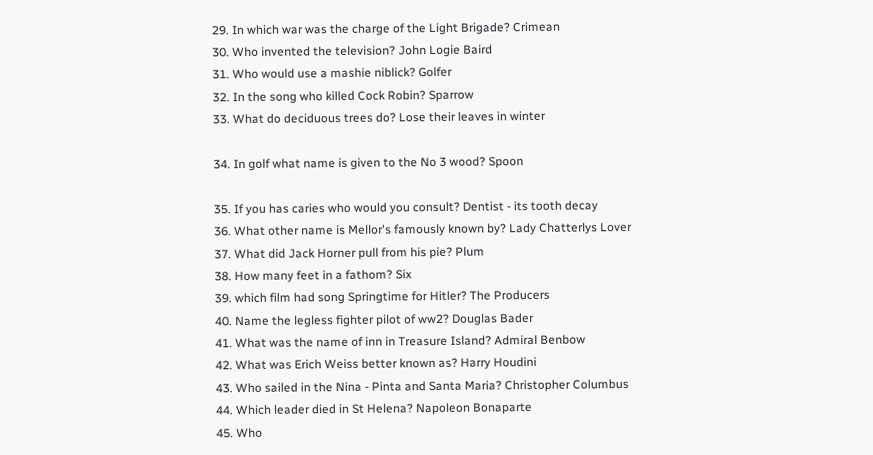29. In which war was the charge of the Light Brigade? Crimean
30. Who invented the television? John Logie Baird
31. Who would use a mashie niblick? Golfer
32. In the song who killed Cock Robin? Sparrow
33. What do deciduous trees do? Lose their leaves in winter

34. In golf what name is given to the No 3 wood? Spoon

35. If you has caries who would you consult? Dentist - its tooth decay
36. What other name is Mellor's famously known by? Lady Chatterlys Lover
37. What did Jack Horner pull from his pie? Plum
38. How many feet in a fathom? Six
39. which film had song Springtime for Hitler? The Producers
40. Name the legless fighter pilot of ww2? Douglas Bader
41. What was the name of inn in Treasure Island? Admiral Benbow
42. What was Erich Weiss better known as? Harry Houdini
43. Who sailed in the Nina - Pinta and Santa Maria? Christopher Columbus
44. Which leader died in St Helena? Napoleon Bonaparte
45. Who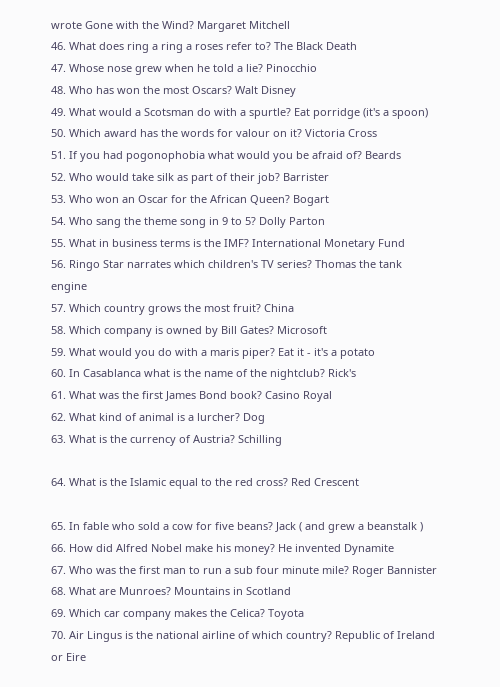wrote Gone with the Wind? Margaret Mitchell
46. What does ring a ring a roses refer to? The Black Death
47. Whose nose grew when he told a lie? Pinocchio
48. Who has won the most Oscars? Walt Disney
49. What would a Scotsman do with a spurtle? Eat porridge (it's a spoon)
50. Which award has the words for valour on it? Victoria Cross
51. If you had pogonophobia what would you be afraid of? Beards
52. Who would take silk as part of their job? Barrister
53. Who won an Oscar for the African Queen? Bogart
54. Who sang the theme song in 9 to 5? Dolly Parton
55. What in business terms is the IMF? International Monetary Fund
56. Ringo Star narrates which children's TV series? Thomas the tank engine
57. Which country grows the most fruit? China
58. Which company is owned by Bill Gates? Microsoft
59. What would you do with a maris piper? Eat it - it's a potato
60. In Casablanca what is the name of the nightclub? Rick's
61. What was the first James Bond book? Casino Royal
62. What kind of animal is a lurcher? Dog
63. What is the currency of Austria? Schilling

64. What is the Islamic equal to the red cross? Red Crescent

65. In fable who sold a cow for five beans? Jack ( and grew a beanstalk )
66. How did Alfred Nobel make his money? He invented Dynamite
67. Who was the first man to run a sub four minute mile? Roger Bannister
68. What are Munroes? Mountains in Scotland
69. Which car company makes the Celica? Toyota
70. Air Lingus is the national airline of which country? Republic of Ireland or Eire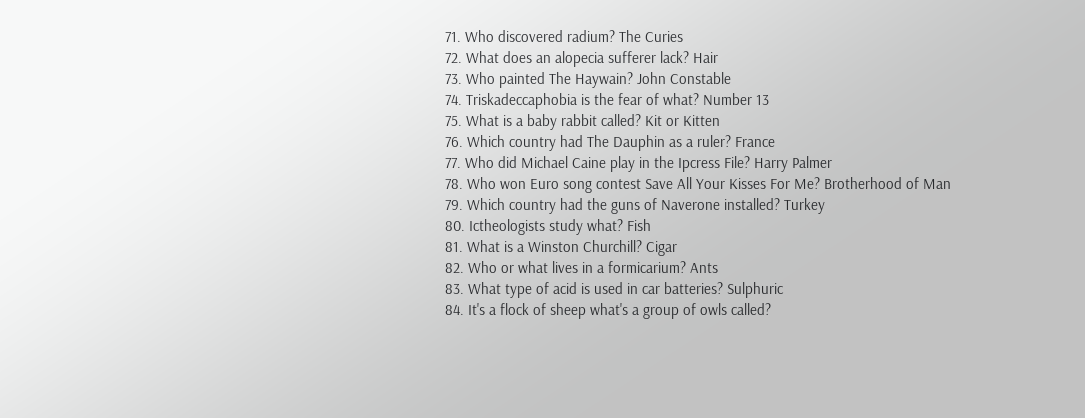71. Who discovered radium? The Curies
72. What does an alopecia sufferer lack? Hair
73. Who painted The Haywain? John Constable
74. Triskadeccaphobia is the fear of what? Number 13
75. What is a baby rabbit called? Kit or Kitten
76. Which country had The Dauphin as a ruler? France
77. Who did Michael Caine play in the Ipcress File? Harry Palmer
78. Who won Euro song contest Save All Your Kisses For Me? Brotherhood of Man
79. Which country had the guns of Naverone installed? Turkey
80. Ictheologists study what? Fish
81. What is a Winston Churchill? Cigar
82. Who or what lives in a formicarium? Ants
83. What type of acid is used in car batteries? Sulphuric
84. It's a flock of sheep what's a group of owls called?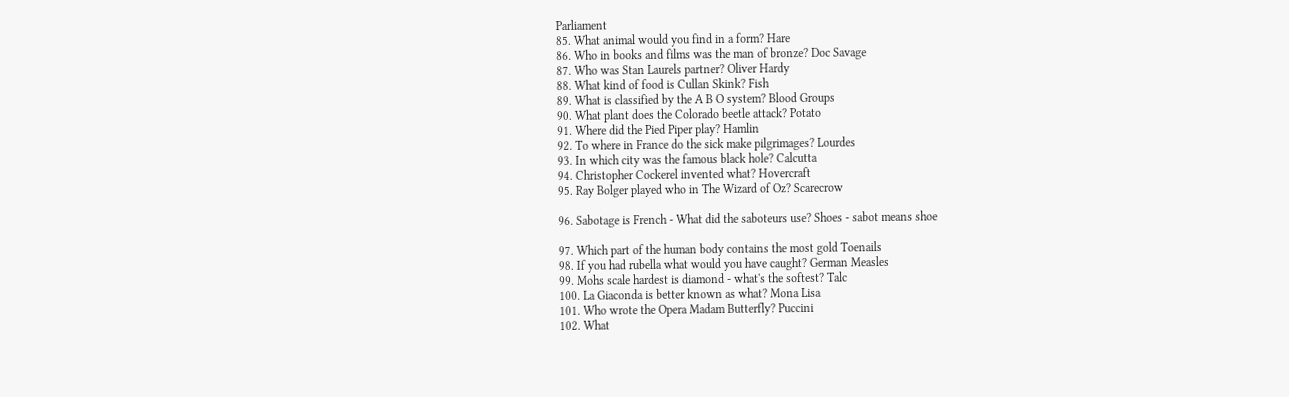Parliament
85. What animal would you find in a form? Hare
86. Who in books and films was the man of bronze? Doc Savage
87. Who was Stan Laurels partner? Oliver Hardy
88. What kind of food is Cullan Skink? Fish
89. What is classified by the A B O system? Blood Groups
90. What plant does the Colorado beetle attack? Potato
91. Where did the Pied Piper play? Hamlin
92. To where in France do the sick make pilgrimages? Lourdes
93. In which city was the famous black hole? Calcutta
94. Christopher Cockerel invented what? Hovercraft
95. Ray Bolger played who in The Wizard of Oz? Scarecrow

96. Sabotage is French - What did the saboteurs use? Shoes - sabot means shoe

97. Which part of the human body contains the most gold Toenails
98. If you had rubella what would you have caught? German Measles
99. Mohs scale hardest is diamond - what's the softest? Talc
100. La Giaconda is better known as what? Mona Lisa
101. Who wrote the Opera Madam Butterfly? Puccini
102. What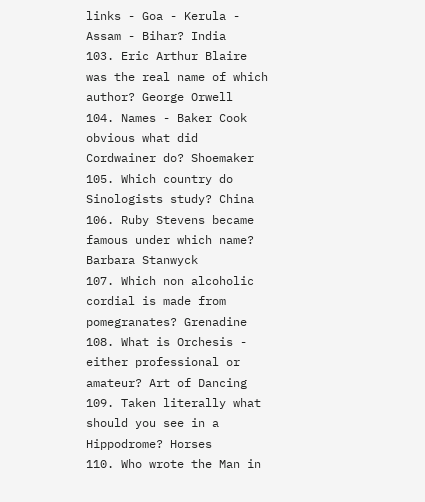links - Goa - Kerula - Assam - Bihar? India
103. Eric Arthur Blaire was the real name of which author? George Orwell
104. Names - Baker Cook obvious what did Cordwainer do? Shoemaker
105. Which country do Sinologists study? China
106. Ruby Stevens became famous under which name? Barbara Stanwyck
107. Which non alcoholic cordial is made from pomegranates? Grenadine
108. What is Orchesis - either professional or amateur? Art of Dancing
109. Taken literally what should you see in a Hippodrome? Horses
110. Who wrote the Man in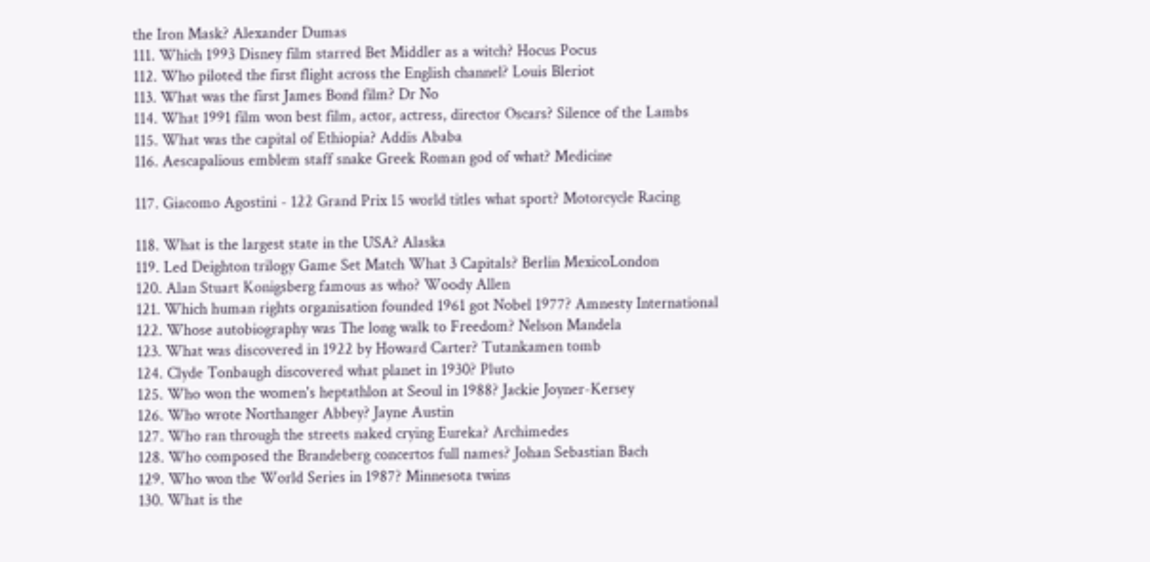the Iron Mask? Alexander Dumas
111. Which 1993 Disney film starred Bet Middler as a witch? Hocus Pocus
112. Who piloted the first flight across the English channel? Louis Bleriot
113. What was the first James Bond film? Dr No
114. What 1991 film won best film, actor, actress, director Oscars? Silence of the Lambs
115. What was the capital of Ethiopia? Addis Ababa
116. Aescapalious emblem staff snake Greek Roman god of what? Medicine

117. Giacomo Agostini - 122 Grand Prix 15 world titles what sport? Motorcycle Racing

118. What is the largest state in the USA? Alaska
119. Led Deighton trilogy Game Set Match What 3 Capitals? Berlin MexicoLondon
120. Alan Stuart Konigsberg famous as who? Woody Allen
121. Which human rights organisation founded 1961 got Nobel 1977? Amnesty International
122. Whose autobiography was The long walk to Freedom? Nelson Mandela
123. What was discovered in 1922 by Howard Carter? Tutankamen tomb
124. Clyde Tonbaugh discovered what planet in 1930? Pluto
125. Who won the women's heptathlon at Seoul in 1988? Jackie Joyner-Kersey
126. Who wrote Northanger Abbey? Jayne Austin
127. Who ran through the streets naked crying Eureka? Archimedes
128. Who composed the Brandeberg concertos full names? Johan Sebastian Bach
129. Who won the World Series in 1987? Minnesota twins
130. What is the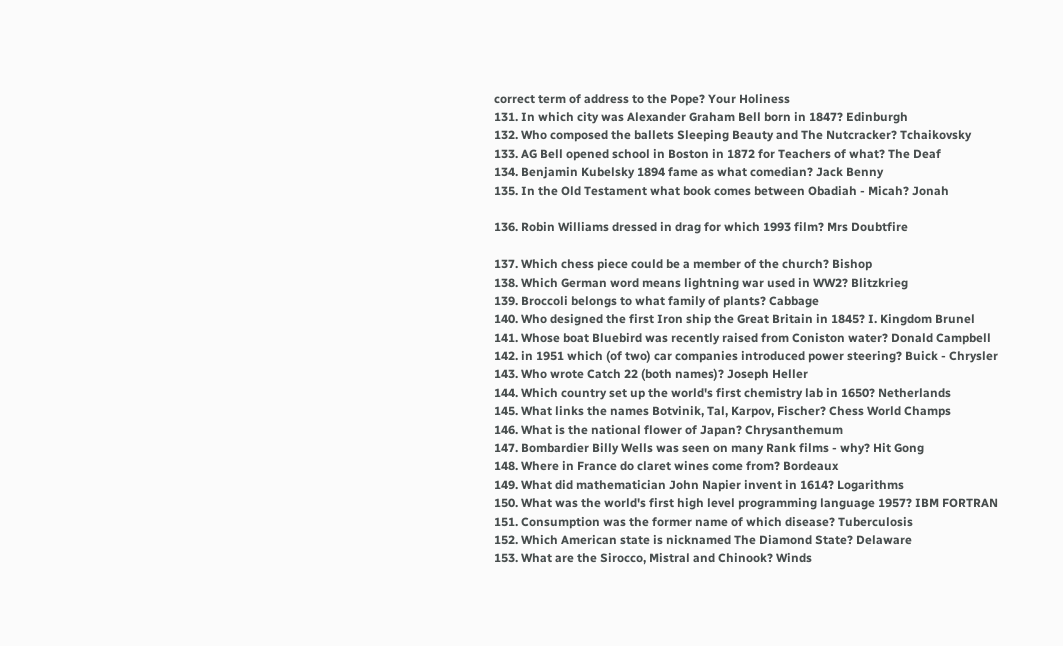correct term of address to the Pope? Your Holiness
131. In which city was Alexander Graham Bell born in 1847? Edinburgh
132. Who composed the ballets Sleeping Beauty and The Nutcracker? Tchaikovsky
133. AG Bell opened school in Boston in 1872 for Teachers of what? The Deaf
134. Benjamin Kubelsky 1894 fame as what comedian? Jack Benny
135. In the Old Testament what book comes between Obadiah - Micah? Jonah

136. Robin Williams dressed in drag for which 1993 film? Mrs Doubtfire

137. Which chess piece could be a member of the church? Bishop
138. Which German word means lightning war used in WW2? Blitzkrieg
139. Broccoli belongs to what family of plants? Cabbage
140. Who designed the first Iron ship the Great Britain in 1845? I. Kingdom Brunel
141. Whose boat Bluebird was recently raised from Coniston water? Donald Campbell
142. in 1951 which (of two) car companies introduced power steering? Buick - Chrysler
143. Who wrote Catch 22 (both names)? Joseph Heller
144. Which country set up the world's first chemistry lab in 1650? Netherlands
145. What links the names Botvinik, Tal, Karpov, Fischer? Chess World Champs
146. What is the national flower of Japan? Chrysanthemum
147. Bombardier Billy Wells was seen on many Rank films - why? Hit Gong
148. Where in France do claret wines come from? Bordeaux
149. What did mathematician John Napier invent in 1614? Logarithms
150. What was the world's first high level programming language 1957? IBM FORTRAN
151. Consumption was the former name of which disease? Tuberculosis
152. Which American state is nicknamed The Diamond State? Delaware
153. What are the Sirocco, Mistral and Chinook? Winds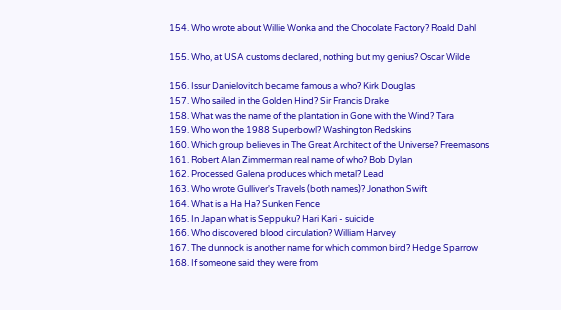154. Who wrote about Willie Wonka and the Chocolate Factory? Roald Dahl

155. Who, at USA customs declared, nothing but my genius? Oscar Wilde

156. Issur Danielovitch became famous a who? Kirk Douglas
157. Who sailed in the Golden Hind? Sir Francis Drake
158. What was the name of the plantation in Gone with the Wind? Tara
159. Who won the 1988 Superbowl? Washington Redskins
160. Which group believes in The Great Architect of the Universe? Freemasons
161. Robert Alan Zimmerman real name of who? Bob Dylan
162. Processed Galena produces which metal? Lead
163. Who wrote Gulliver's Travels (both names)? Jonathon Swift
164. What is a Ha Ha? Sunken Fence
165. In Japan what is Seppuku? Hari Kari - suicide
166. Who discovered blood circulation? William Harvey
167. The dunnock is another name for which common bird? Hedge Sparrow
168. If someone said they were from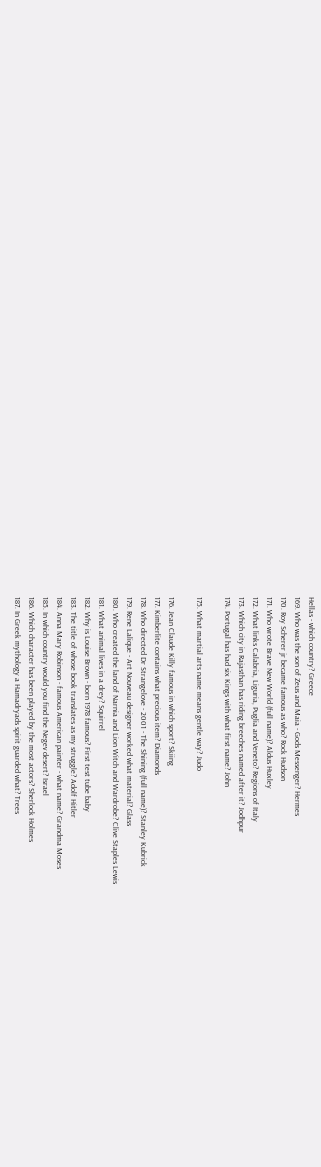Hellas - which country? Greece
169. Who was the son of Zeus and Maia - Gods Messenger? Hermes
170. Roy Scherer jr became famous as who? Rock Hudson
171. Who wrote Brave New World (full name)? Aldus Huxley
172. What links Calabria, Liguria, Puglia and Veneto? Regions of Italy
173. Which city in Rajasthan has riding breeches named after it? Jodhpur
174. Portugal has had six Kings with what first name? John

175. What martial arts name means gentle way? Judo

176. Jean Claude Killy famous in which sport? Skiing
177. Kimberlite contains what precious item? Diamonds
178. Who directed Dr Strangelove - 2001 - The Shining (full name)? Stanley Kubrick
179. Rene Lalique - Art Nouveau designer worked what material? Glass
180. Who created the land of Narnia and Lion Witch and Wardrobe? Clive Staples Lewis
181. What animal lives in a drey? Squirrel
182. Why is Louise Brown - born 1978 famous? First test tube baby
183. The title of whose book translates as my struggle? Adolf Hitler
184. Anna Mary Robinson - famous American painter - what name? Grandma Moses
185. In which country would you find the Negev desert? Israel
186. Which character has been played by the most actors? Sherlock Holmes
187. In Greek mythology a Hamadryads spirit guarded what? Trees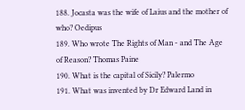188. Jocasta was the wife of Laius and the mother of who? Oedipus
189. Who wrote The Rights of Man - and The Age of Reason? Thomas Paine
190. What is the capital of Sicily? Palermo
191. What was invented by Dr Edward Land in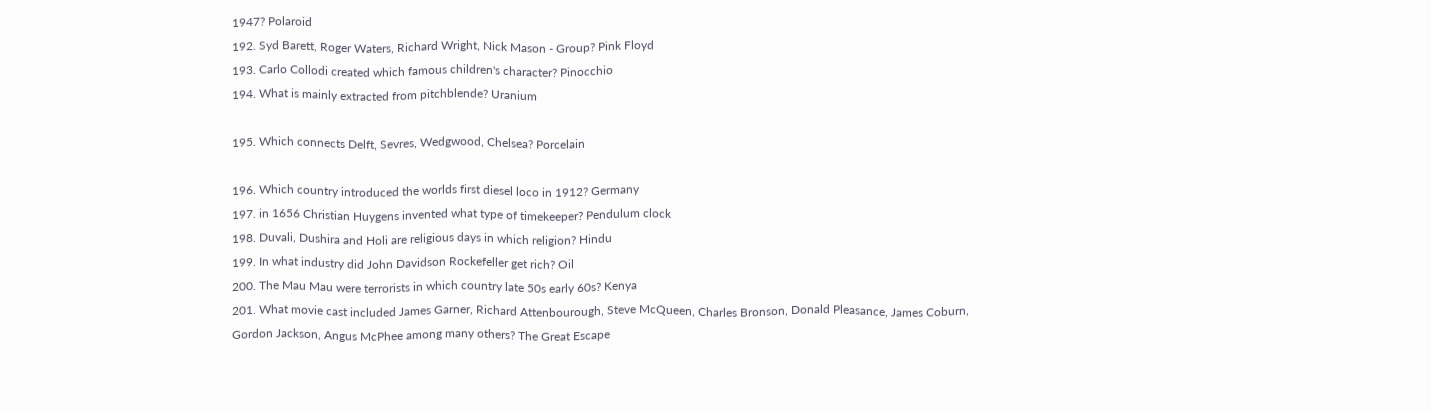1947? Polaroid
192. Syd Barett, Roger Waters, Richard Wright, Nick Mason - Group? Pink Floyd
193. Carlo Collodi created which famous children's character? Pinocchio
194. What is mainly extracted from pitchblende? Uranium

195. Which connects Delft, Sevres, Wedgwood, Chelsea? Porcelain

196. Which country introduced the worlds first diesel loco in 1912? Germany
197. in 1656 Christian Huygens invented what type of timekeeper? Pendulum clock
198. Duvali, Dushira and Holi are religious days in which religion? Hindu
199. In what industry did John Davidson Rockefeller get rich? Oil
200. The Mau Mau were terrorists in which country late 50s early 60s? Kenya
201. What movie cast included James Garner, Richard Attenbourough, Steve McQueen, Charles Bronson, Donald Pleasance, James Coburn, Gordon Jackson, Angus McPhee among many others? The Great Escape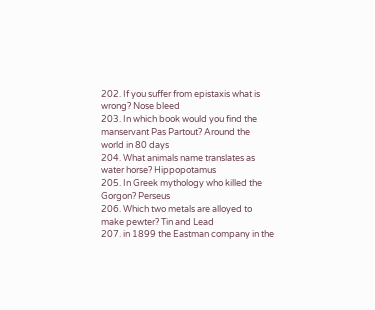202. If you suffer from epistaxis what is wrong? Nose bleed
203. In which book would you find the manservant Pas Partout? Around the world in 80 days
204. What animals name translates as water horse? Hippopotamus
205. In Greek mythology who killed the Gorgon? Perseus
206. Which two metals are alloyed to make pewter? Tin and Lead
207. in 1899 the Eastman company in the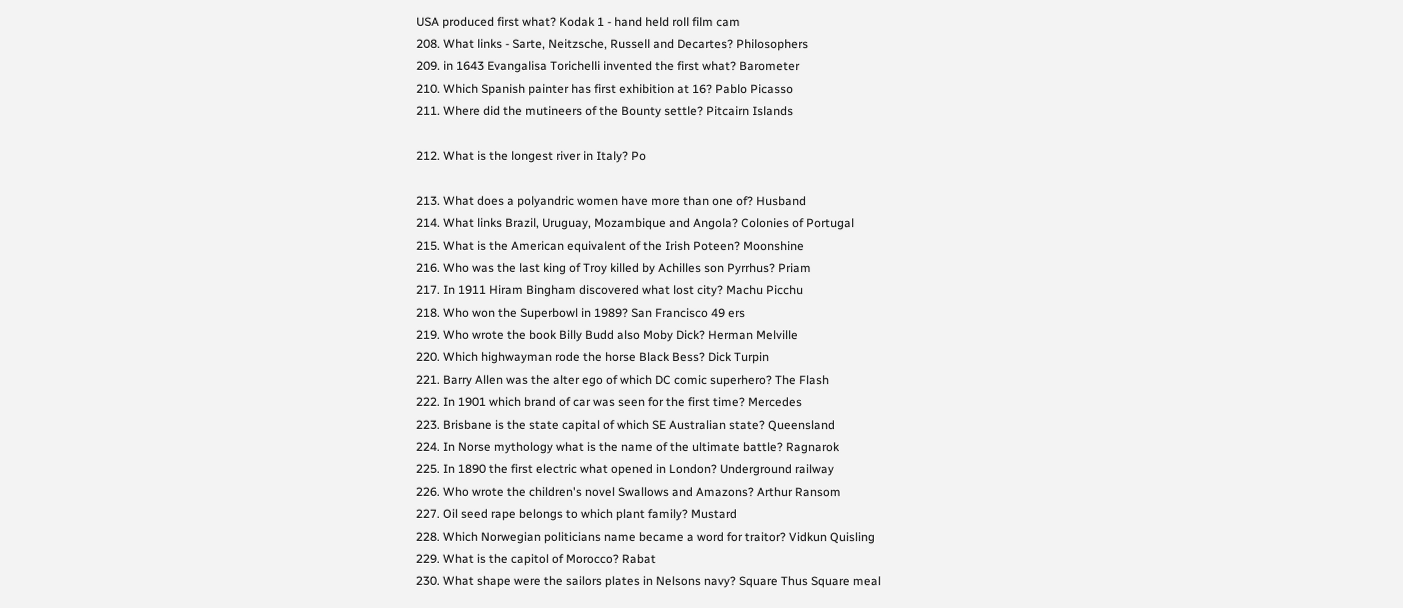USA produced first what? Kodak 1 - hand held roll film cam
208. What links - Sarte, Neitzsche, Russell and Decartes? Philosophers
209. in 1643 Evangalisa Torichelli invented the first what? Barometer
210. Which Spanish painter has first exhibition at 16? Pablo Picasso
211. Where did the mutineers of the Bounty settle? Pitcairn Islands

212. What is the longest river in Italy? Po

213. What does a polyandric women have more than one of? Husband
214. What links Brazil, Uruguay, Mozambique and Angola? Colonies of Portugal
215. What is the American equivalent of the Irish Poteen? Moonshine
216. Who was the last king of Troy killed by Achilles son Pyrrhus? Priam
217. In 1911 Hiram Bingham discovered what lost city? Machu Picchu
218. Who won the Superbowl in 1989? San Francisco 49 ers
219. Who wrote the book Billy Budd also Moby Dick? Herman Melville
220. Which highwayman rode the horse Black Bess? Dick Turpin
221. Barry Allen was the alter ego of which DC comic superhero? The Flash
222. In 1901 which brand of car was seen for the first time? Mercedes
223. Brisbane is the state capital of which SE Australian state? Queensland
224. In Norse mythology what is the name of the ultimate battle? Ragnarok
225. In 1890 the first electric what opened in London? Underground railway
226. Who wrote the children's novel Swallows and Amazons? Arthur Ransom
227. Oil seed rape belongs to which plant family? Mustard
228. Which Norwegian politicians name became a word for traitor? Vidkun Quisling
229. What is the capitol of Morocco? Rabat
230. What shape were the sailors plates in Nelsons navy? Square Thus Square meal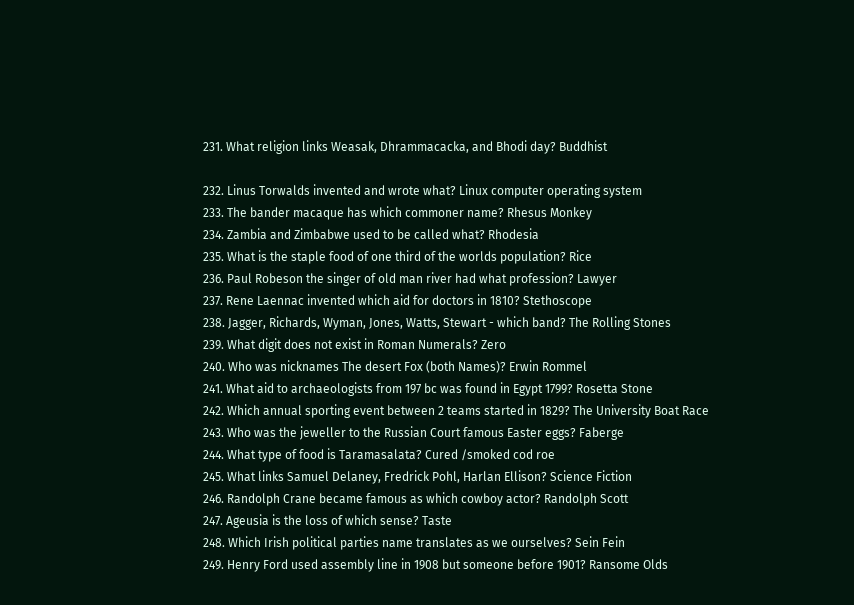231. What religion links Weasak, Dhrammacacka, and Bhodi day? Buddhist

232. Linus Torwalds invented and wrote what? Linux computer operating system
233. The bander macaque has which commoner name? Rhesus Monkey
234. Zambia and Zimbabwe used to be called what? Rhodesia
235. What is the staple food of one third of the worlds population? Rice
236. Paul Robeson the singer of old man river had what profession? Lawyer
237. Rene Laennac invented which aid for doctors in 1810? Stethoscope
238. Jagger, Richards, Wyman, Jones, Watts, Stewart - which band? The Rolling Stones
239. What digit does not exist in Roman Numerals? Zero
240. Who was nicknames The desert Fox (both Names)? Erwin Rommel
241. What aid to archaeologists from 197 bc was found in Egypt 1799? Rosetta Stone
242. Which annual sporting event between 2 teams started in 1829? The University Boat Race
243. Who was the jeweller to the Russian Court famous Easter eggs? Faberge
244. What type of food is Taramasalata? Cured /smoked cod roe
245. What links Samuel Delaney, Fredrick Pohl, Harlan Ellison? Science Fiction
246. Randolph Crane became famous as which cowboy actor? Randolph Scott
247. Ageusia is the loss of which sense? Taste
248. Which Irish political parties name translates as we ourselves? Sein Fein
249. Henry Ford used assembly line in 1908 but someone before 1901? Ransome Olds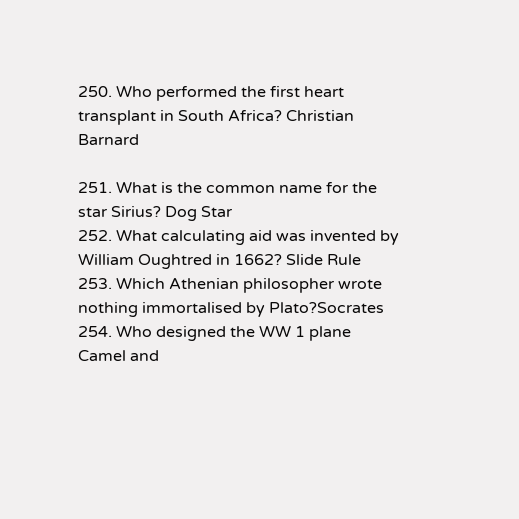250. Who performed the first heart transplant in South Africa? Christian Barnard

251. What is the common name for the star Sirius? Dog Star
252. What calculating aid was invented by William Oughtred in 1662? Slide Rule
253. Which Athenian philosopher wrote nothing immortalised by Plato?Socrates
254. Who designed the WW 1 plane Camel and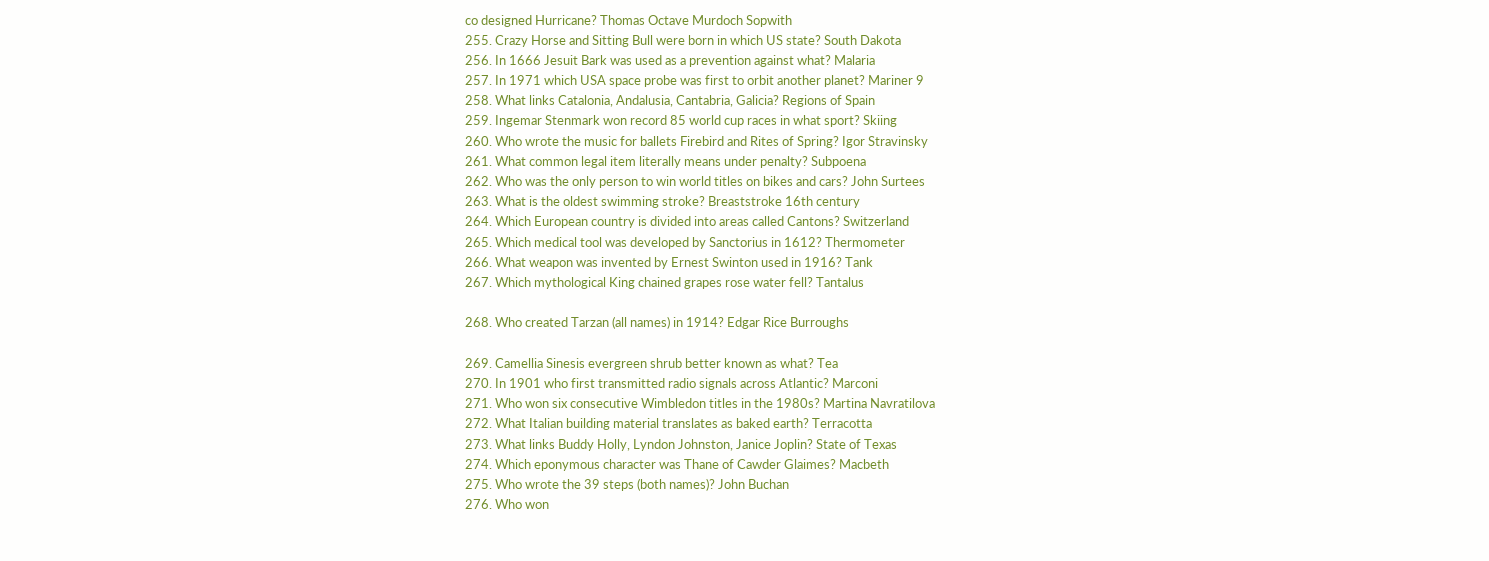co designed Hurricane? Thomas Octave Murdoch Sopwith
255. Crazy Horse and Sitting Bull were born in which US state? South Dakota
256. In 1666 Jesuit Bark was used as a prevention against what? Malaria
257. In 1971 which USA space probe was first to orbit another planet? Mariner 9
258. What links Catalonia, Andalusia, Cantabria, Galicia? Regions of Spain
259. Ingemar Stenmark won record 85 world cup races in what sport? Skiing
260. Who wrote the music for ballets Firebird and Rites of Spring? Igor Stravinsky
261. What common legal item literally means under penalty? Subpoena
262. Who was the only person to win world titles on bikes and cars? John Surtees
263. What is the oldest swimming stroke? Breaststroke 16th century
264. Which European country is divided into areas called Cantons? Switzerland
265. Which medical tool was developed by Sanctorius in 1612? Thermometer
266. What weapon was invented by Ernest Swinton used in 1916? Tank
267. Which mythological King chained grapes rose water fell? Tantalus

268. Who created Tarzan (all names) in 1914? Edgar Rice Burroughs

269. Camellia Sinesis evergreen shrub better known as what? Tea
270. In 1901 who first transmitted radio signals across Atlantic? Marconi
271. Who won six consecutive Wimbledon titles in the 1980s? Martina Navratilova
272. What Italian building material translates as baked earth? Terracotta
273. What links Buddy Holly, Lyndon Johnston, Janice Joplin? State of Texas
274. Which eponymous character was Thane of Cawder Glaimes? Macbeth
275. Who wrote the 39 steps (both names)? John Buchan
276. Who won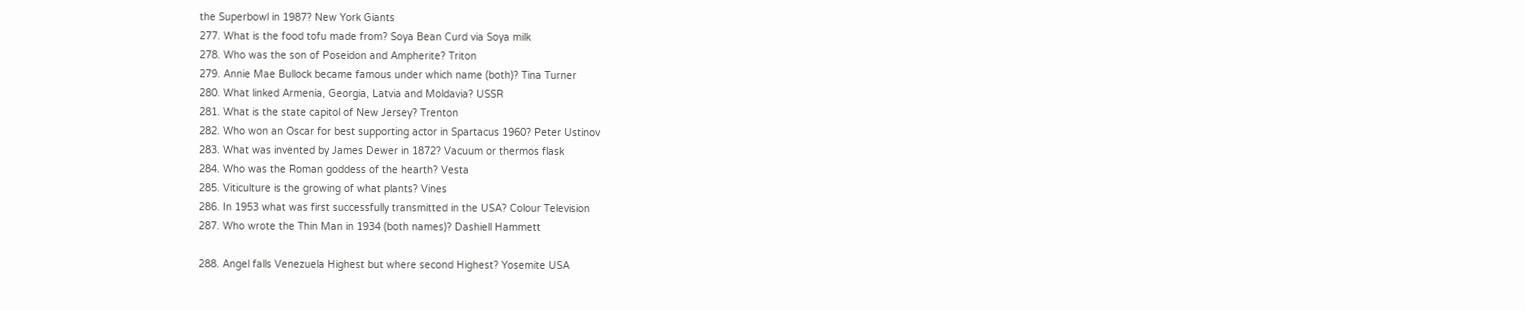the Superbowl in 1987? New York Giants
277. What is the food tofu made from? Soya Bean Curd via Soya milk
278. Who was the son of Poseidon and Ampherite? Triton
279. Annie Mae Bullock became famous under which name (both)? Tina Turner
280. What linked Armenia, Georgia, Latvia and Moldavia? USSR
281. What is the state capitol of New Jersey? Trenton
282. Who won an Oscar for best supporting actor in Spartacus 1960? Peter Ustinov
283. What was invented by James Dewer in 1872? Vacuum or thermos flask
284. Who was the Roman goddess of the hearth? Vesta
285. Viticulture is the growing of what plants? Vines
286. In 1953 what was first successfully transmitted in the USA? Colour Television
287. Who wrote the Thin Man in 1934 (both names)? Dashiell Hammett

288. Angel falls Venezuela Highest but where second Highest? Yosemite USA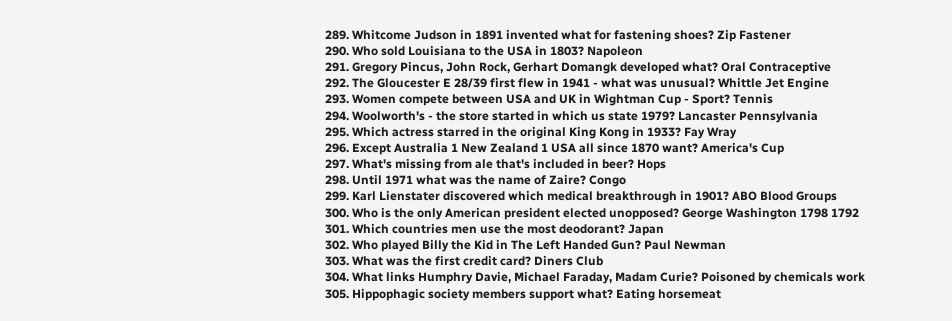289. Whitcome Judson in 1891 invented what for fastening shoes? Zip Fastener
290. Who sold Louisiana to the USA in 1803? Napoleon
291. Gregory Pincus, John Rock, Gerhart Domangk developed what? Oral Contraceptive
292. The Gloucester E 28/39 first flew in 1941 - what was unusual? Whittle Jet Engine
293. Women compete between USA and UK in Wightman Cup - Sport? Tennis
294. Woolworth's - the store started in which us state 1979? Lancaster Pennsylvania
295. Which actress starred in the original King Kong in 1933? Fay Wray
296. Except Australia 1 New Zealand 1 USA all since 1870 want? America's Cup
297. What's missing from ale that's included in beer? Hops
298. Until 1971 what was the name of Zaire? Congo
299. Karl Lienstater discovered which medical breakthrough in 1901? ABO Blood Groups
300. Who is the only American president elected unopposed? George Washington 1798 1792
301. Which countries men use the most deodorant? Japan
302. Who played Billy the Kid in The Left Handed Gun? Paul Newman
303. What was the first credit card? Diners Club
304. What links Humphry Davie, Michael Faraday, Madam Curie? Poisoned by chemicals work
305. Hippophagic society members support what? Eating horsemeat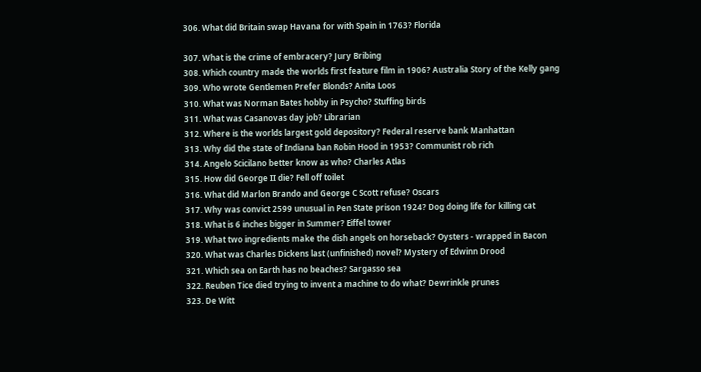306. What did Britain swap Havana for with Spain in 1763? Florida

307. What is the crime of embracery? Jury Bribing
308. Which country made the worlds first feature film in 1906? Australia Story of the Kelly gang
309. Who wrote Gentlemen Prefer Blonds? Anita Loos
310. What was Norman Bates hobby in Psycho? Stuffing birds
311. What was Casanovas day job? Librarian
312. Where is the worlds largest gold depository? Federal reserve bank Manhattan
313. Why did the state of Indiana ban Robin Hood in 1953? Communist rob rich
314. Angelo Scicilano better know as who? Charles Atlas
315. How did George II die? Fell off toilet
316. What did Marlon Brando and George C Scott refuse? Oscars
317. Why was convict 2599 unusual in Pen State prison 1924? Dog doing life for killing cat
318. What is 6 inches bigger in Summer? Eiffel tower
319. What two ingredients make the dish angels on horseback? Oysters - wrapped in Bacon
320. What was Charles Dickens last (unfinished) novel? Mystery of Edwinn Drood
321. Which sea on Earth has no beaches? Sargasso sea
322. Reuben Tice died trying to invent a machine to do what? Dewrinkle prunes
323. De Witt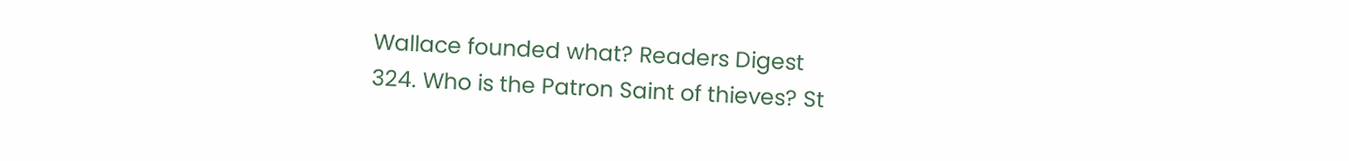Wallace founded what? Readers Digest
324. Who is the Patron Saint of thieves? St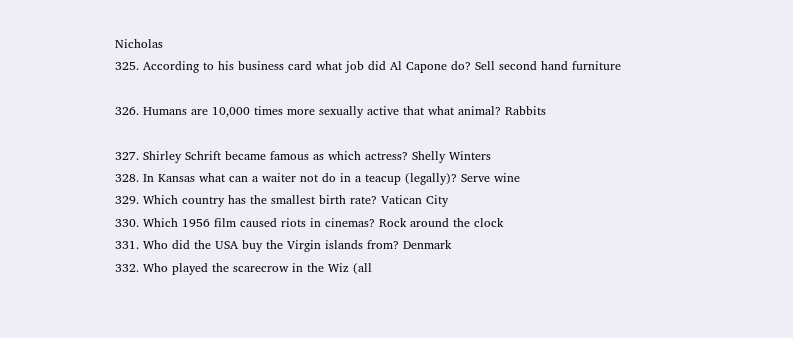Nicholas
325. According to his business card what job did Al Capone do? Sell second hand furniture

326. Humans are 10,000 times more sexually active that what animal? Rabbits

327. Shirley Schrift became famous as which actress? Shelly Winters
328. In Kansas what can a waiter not do in a teacup (legally)? Serve wine
329. Which country has the smallest birth rate? Vatican City
330. Which 1956 film caused riots in cinemas? Rock around the clock
331. Who did the USA buy the Virgin islands from? Denmark
332. Who played the scarecrow in the Wiz (all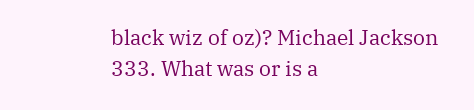black wiz of oz)? Michael Jackson
333. What was or is a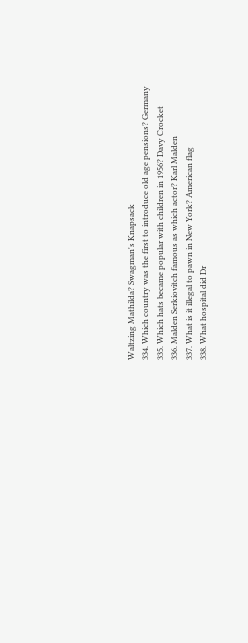Waltzing Mathilda? Swagman's Knapsack
334. Which country was the first to introduce old age pensions? Germany
335. Which hats became popular with children in 1956? Davy Crocket
336. Malden Serkiovitch famous as which actor? Karl Malden
337. What is it illegal to pawn in New York? American flag
338. What hospital did Dr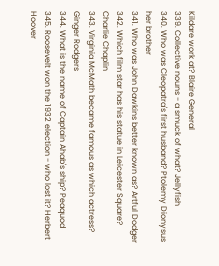Kildare work at? Blaire General
339. Collective nouns - a smuck of what? Jellyfish
340. Who was Cleopatra's first husband? Ptolemy Dionysus her brother
341. Who was John Dawkins better known as? Artful Dodger
342. Which film star has his statue in Leicester Square? Charlie Chaplin
343. Virginia McMath became famous as which actress? Ginger Rodgers
344. What is the name of Captain Ahab's ship? Peaquod
345. Roosevelt won the 1932 election - who lost it? Herbert Hoover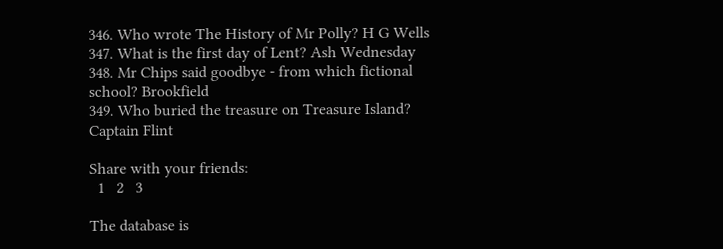346. Who wrote The History of Mr Polly? H G Wells
347. What is the first day of Lent? Ash Wednesday
348. Mr Chips said goodbye - from which fictional school? Brookfield
349. Who buried the treasure on Treasure Island? Captain Flint

Share with your friends:
  1   2   3

The database is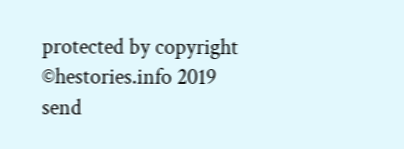protected by copyright ©hestories.info 2019
send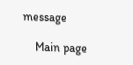message

    Main page